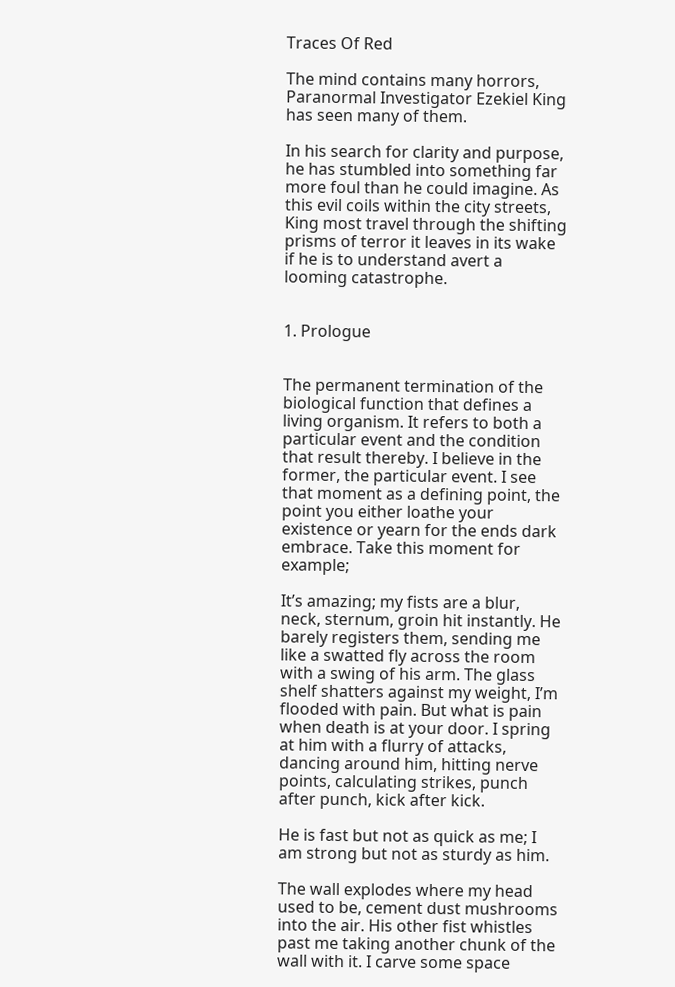Traces Of Red

The mind contains many horrors, Paranormal Investigator Ezekiel King has seen many of them.

In his search for clarity and purpose, he has stumbled into something far more foul than he could imagine. As this evil coils within the city streets, King most travel through the shifting prisms of terror it leaves in its wake if he is to understand avert a looming catastrophe.


1. Prologue


The permanent termination of the biological function that defines a living organism. It refers to both a particular event and the condition that result thereby. I believe in the former, the particular event. I see that moment as a defining point, the point you either loathe your existence or yearn for the ends dark embrace. Take this moment for example;

It’s amazing; my fists are a blur, neck, sternum, groin hit instantly. He barely registers them, sending me like a swatted fly across the room with a swing of his arm. The glass shelf shatters against my weight, I’m flooded with pain. But what is pain when death is at your door. I spring at him with a flurry of attacks, dancing around him, hitting nerve points, calculating strikes, punch after punch, kick after kick.

He is fast but not as quick as me; I am strong but not as sturdy as him.

The wall explodes where my head used to be, cement dust mushrooms into the air. His other fist whistles past me taking another chunk of the wall with it. I carve some space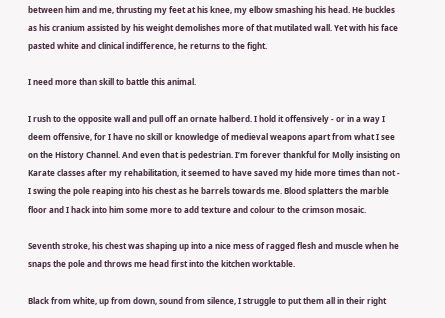between him and me, thrusting my feet at his knee, my elbow smashing his head. He buckles as his cranium assisted by his weight demolishes more of that mutilated wall. Yet with his face pasted white and clinical indifference, he returns to the fight.

I need more than skill to battle this animal.

I rush to the opposite wall and pull off an ornate halberd. I hold it offensively - or in a way I deem offensive, for I have no skill or knowledge of medieval weapons apart from what I see on the History Channel. And even that is pedestrian. I’m forever thankful for Molly insisting on Karate classes after my rehabilitation, it seemed to have saved my hide more times than not - I swing the pole reaping into his chest as he barrels towards me. Blood splatters the marble floor and I hack into him some more to add texture and colour to the crimson mosaic.

Seventh stroke, his chest was shaping up into a nice mess of ragged flesh and muscle when he snaps the pole and throws me head first into the kitchen worktable.

Black from white, up from down, sound from silence, I struggle to put them all in their right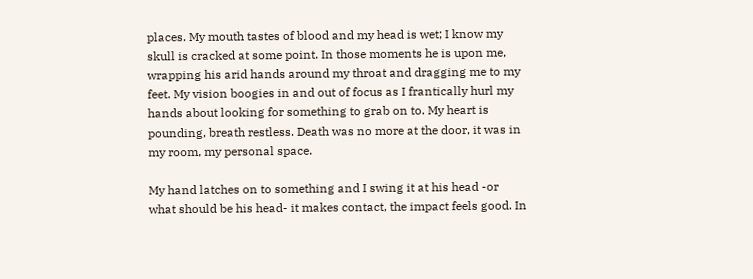places. My mouth tastes of blood and my head is wet; I know my skull is cracked at some point. In those moments he is upon me, wrapping his arid hands around my throat and dragging me to my feet. My vision boogies in and out of focus as I frantically hurl my hands about looking for something to grab on to. My heart is pounding, breath restless. Death was no more at the door, it was in my room, my personal space.

My hand latches on to something and I swing it at his head -or what should be his head- it makes contact, the impact feels good. In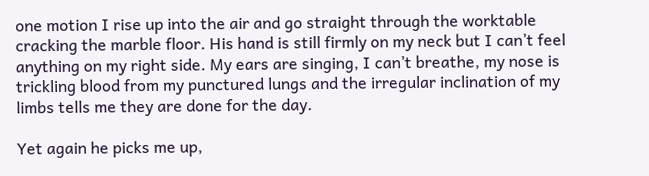one motion I rise up into the air and go straight through the worktable cracking the marble floor. His hand is still firmly on my neck but I can’t feel anything on my right side. My ears are singing, I can’t breathe, my nose is trickling blood from my punctured lungs and the irregular inclination of my limbs tells me they are done for the day.

Yet again he picks me up,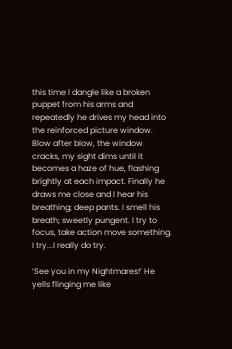this time I dangle like a broken puppet from his arms and repeatedly he drives my head into the reinforced picture window. Blow after blow, the window cracks, my sight dims until it becomes a haze of hue, flashing brightly at each impact. Finally he draws me close and I hear his breathing; deep pants. I smell his breath; sweetly pungent. I try to focus, take action move something. I try...I really do try.

‘See you in my Nightmares!’ He yells flinging me like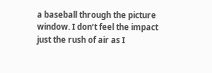a baseball through the picture window. I don’t feel the impact just the rush of air as I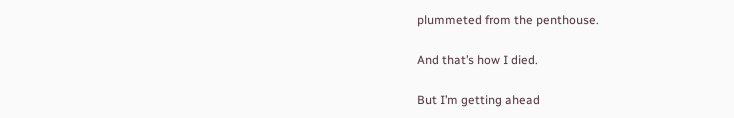plummeted from the penthouse.

And that’s how I died.

But I’m getting ahead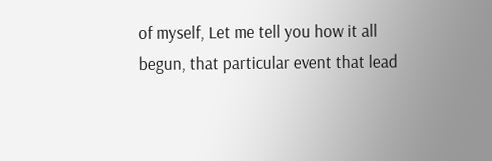of myself, Let me tell you how it all begun, that particular event that lead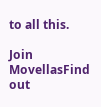to all this.

Join MovellasFind out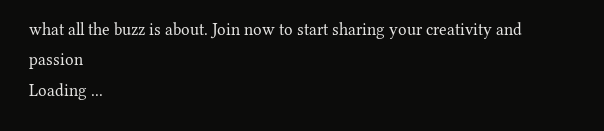what all the buzz is about. Join now to start sharing your creativity and passion
Loading ...